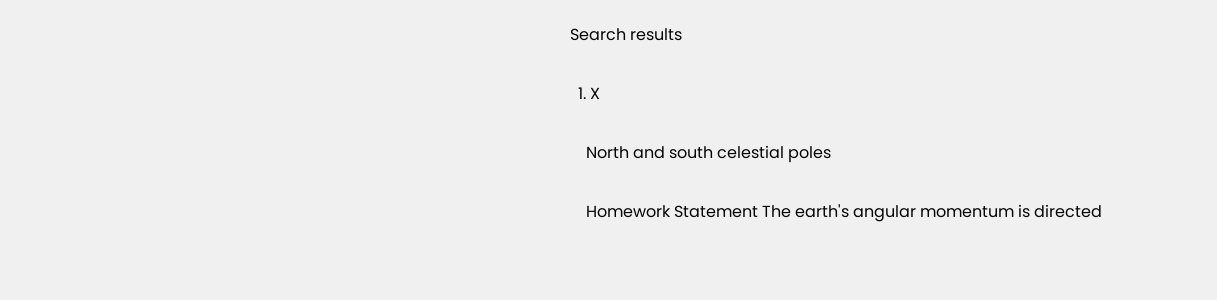Search results

  1. X

    North and south celestial poles

    Homework Statement The earth's angular momentum is directed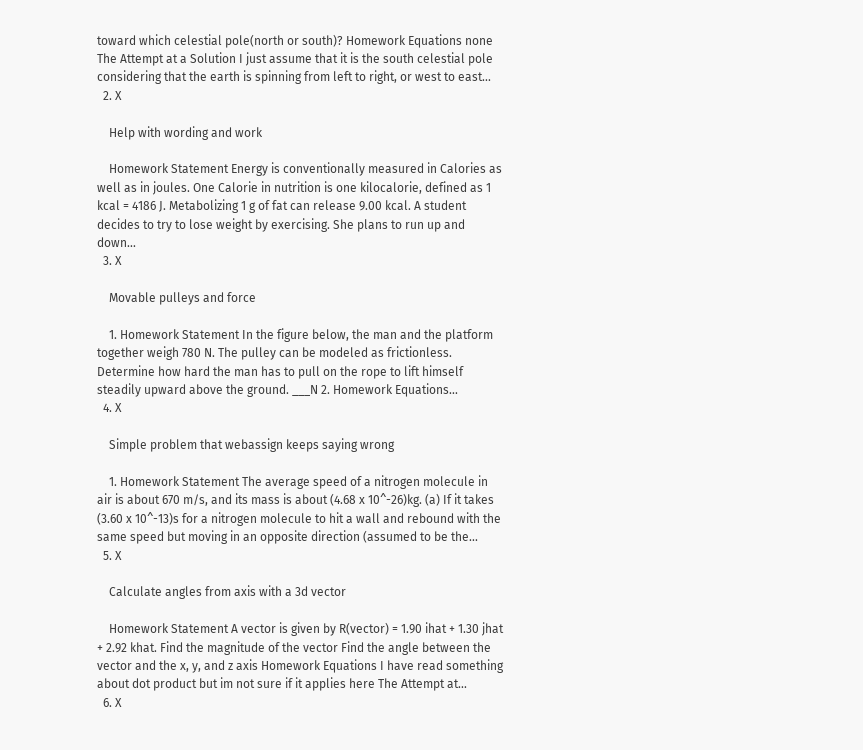toward which celestial pole(north or south)? Homework Equations none The Attempt at a Solution I just assume that it is the south celestial pole considering that the earth is spinning from left to right, or west to east...
  2. X

    Help with wording and work

    Homework Statement Energy is conventionally measured in Calories as well as in joules. One Calorie in nutrition is one kilocalorie, defined as 1 kcal = 4186 J. Metabolizing 1 g of fat can release 9.00 kcal. A student decides to try to lose weight by exercising. She plans to run up and down...
  3. X

    Movable pulleys and force

    1. Homework Statement In the figure below, the man and the platform together weigh 780 N. The pulley can be modeled as frictionless. Determine how hard the man has to pull on the rope to lift himself steadily upward above the ground. ___N 2. Homework Equations...
  4. X

    Simple problem that webassign keeps saying wrong

    1. Homework Statement The average speed of a nitrogen molecule in air is about 670 m/s, and its mass is about (4.68 x 10^-26)kg. (a) If it takes (3.60 x 10^-13)s for a nitrogen molecule to hit a wall and rebound with the same speed but moving in an opposite direction (assumed to be the...
  5. X

    Calculate angles from axis with a 3d vector

    Homework Statement A vector is given by R(vector) = 1.90 ihat + 1.30 jhat + 2.92 khat. Find the magnitude of the vector Find the angle between the vector and the x, y, and z axis Homework Equations I have read something about dot product but im not sure if it applies here The Attempt at...
  6. X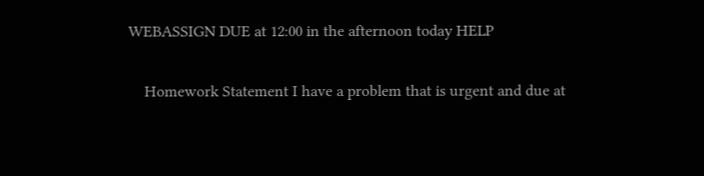WEBASSIGN DUE at 12:00 in the afternoon today HELP

    Homework Statement I have a problem that is urgent and due at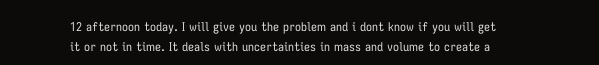12 afternoon today. I will give you the problem and i dont know if you will get it or not in time. It deals with uncertainties in mass and volume to create a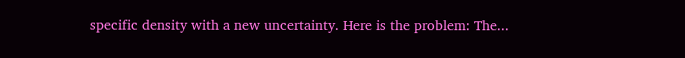specific density with a new uncertainty. Here is the problem: The...